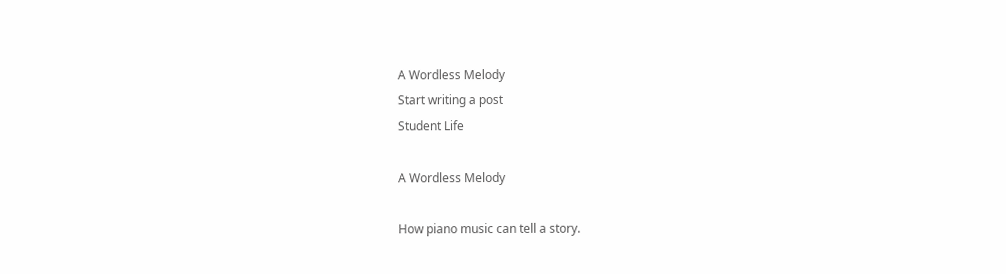A Wordless Melody
Start writing a post
Student Life

A Wordless Melody

How piano music can tell a story.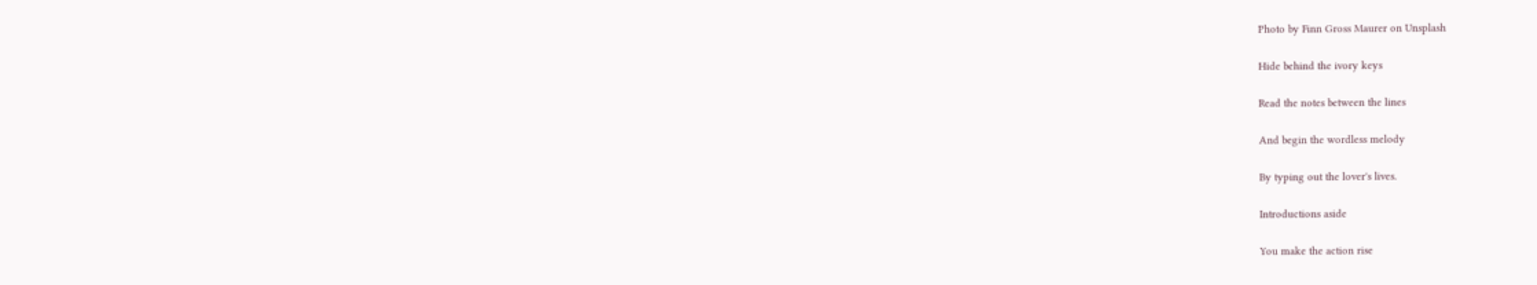Photo by Finn Gross Maurer on Unsplash

Hide behind the ivory keys

Read the notes between the lines

And begin the wordless melody

By typing out the lover's lives.

Introductions aside

You make the action rise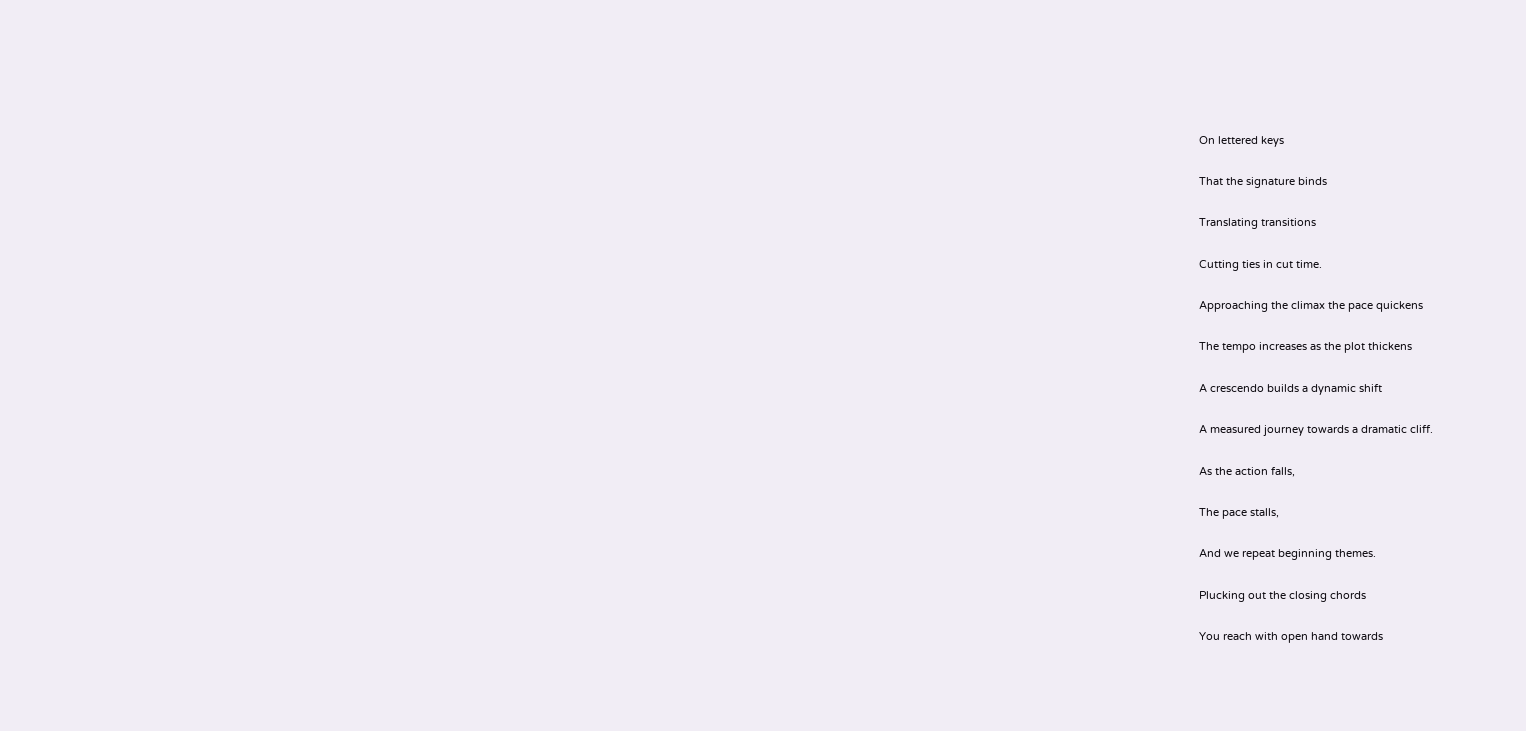On lettered keys

That the signature binds

Translating transitions

Cutting ties in cut time.

Approaching the climax the pace quickens

The tempo increases as the plot thickens

A crescendo builds a dynamic shift

A measured journey towards a dramatic cliff.

As the action falls,

The pace stalls,

And we repeat beginning themes.

Plucking out the closing chords

You reach with open hand towards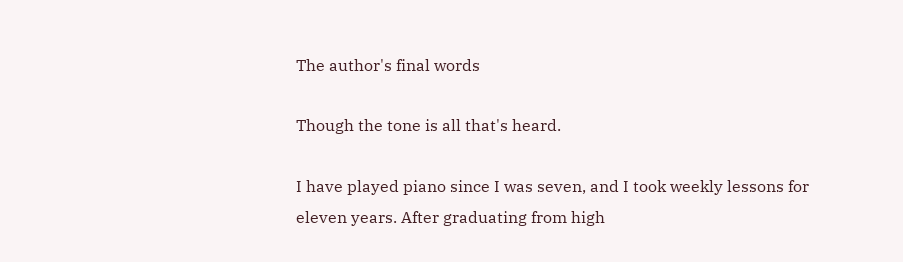The author's final words

Though the tone is all that's heard.

I have played piano since I was seven, and I took weekly lessons for eleven years. After graduating from high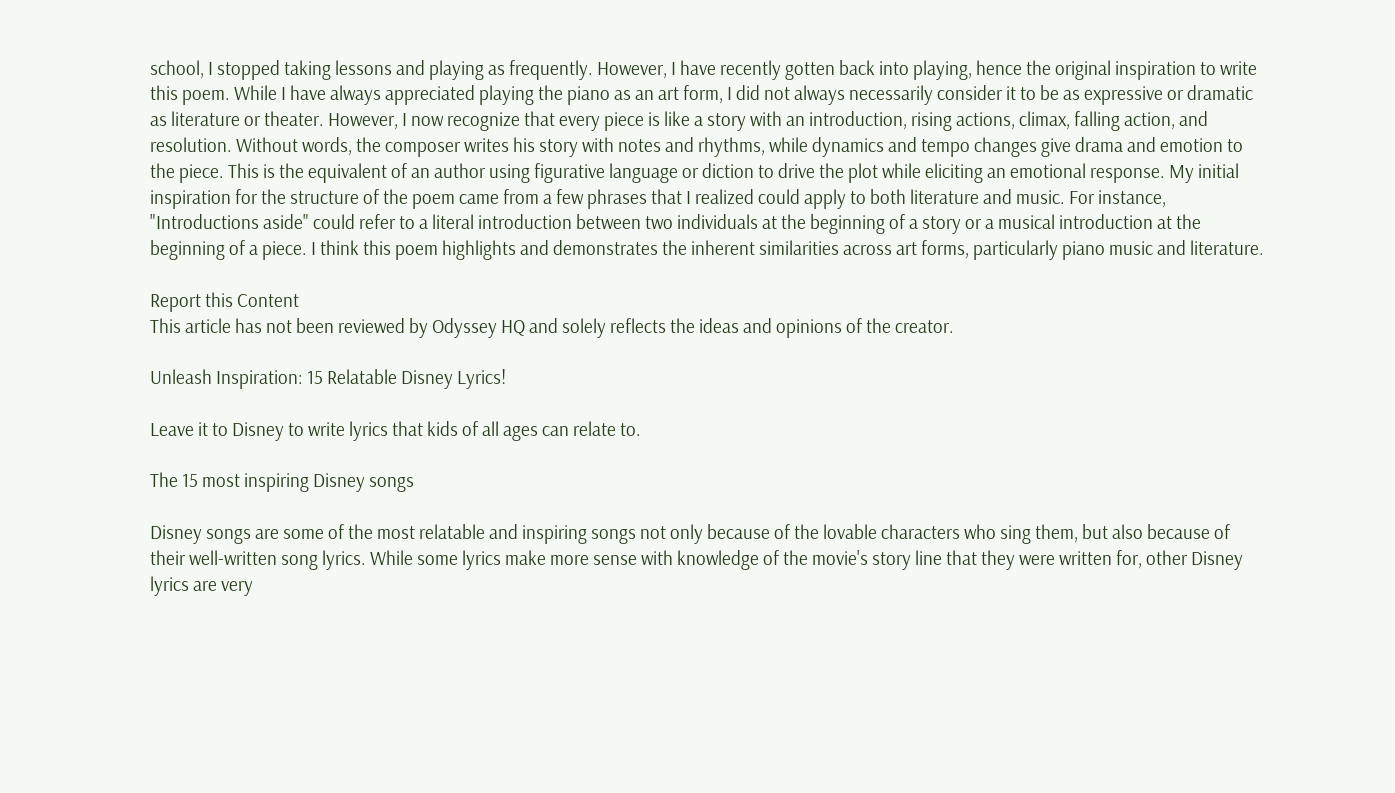school, I stopped taking lessons and playing as frequently. However, I have recently gotten back into playing, hence the original inspiration to write this poem. While I have always appreciated playing the piano as an art form, I did not always necessarily consider it to be as expressive or dramatic as literature or theater. However, I now recognize that every piece is like a story with an introduction, rising actions, climax, falling action, and resolution. Without words, the composer writes his story with notes and rhythms, while dynamics and tempo changes give drama and emotion to the piece. This is the equivalent of an author using figurative language or diction to drive the plot while eliciting an emotional response. My initial inspiration for the structure of the poem came from a few phrases that I realized could apply to both literature and music. For instance, "Introductions aside" could refer to a literal introduction between two individuals at the beginning of a story or a musical introduction at the beginning of a piece. I think this poem highlights and demonstrates the inherent similarities across art forms, particularly piano music and literature.

Report this Content
This article has not been reviewed by Odyssey HQ and solely reflects the ideas and opinions of the creator.

Unleash Inspiration: 15 Relatable Disney Lyrics!

Leave it to Disney to write lyrics that kids of all ages can relate to.

The 15 most inspiring Disney songs

Disney songs are some of the most relatable and inspiring songs not only because of the lovable characters who sing them, but also because of their well-written song lyrics. While some lyrics make more sense with knowledge of the movie's story line that they were written for, other Disney lyrics are very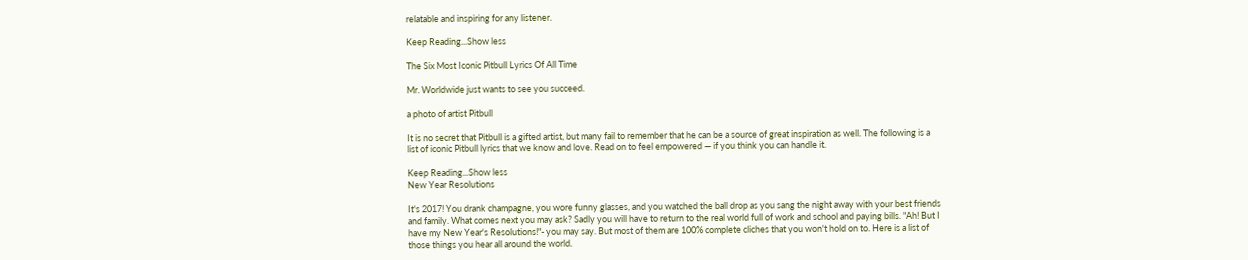relatable and inspiring for any listener.

Keep Reading...Show less

The Six Most Iconic Pitbull Lyrics Of All Time

Mr. Worldwide just wants to see you succeed.

a photo of artist Pitbull

It is no secret that Pitbull is a gifted artist, but many fail to remember that he can be a source of great inspiration as well. The following is a list of iconic Pitbull lyrics that we know and love. Read on to feel empowered — if you think you can handle it.

Keep Reading...Show less
New Year Resolutions

It's 2017! You drank champagne, you wore funny glasses, and you watched the ball drop as you sang the night away with your best friends and family. What comes next you may ask? Sadly you will have to return to the real world full of work and school and paying bills. "Ah! But I have my New Year's Resolutions!"- you may say. But most of them are 100% complete cliches that you won't hold on to. Here is a list of those things you hear all around the world.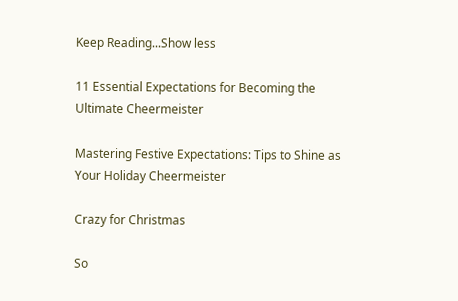Keep Reading...Show less

11 Essential Expectations for Becoming the Ultimate Cheermeister

Mastering Festive Expectations: Tips to Shine as Your Holiday Cheermeister

Crazy for Christmas

So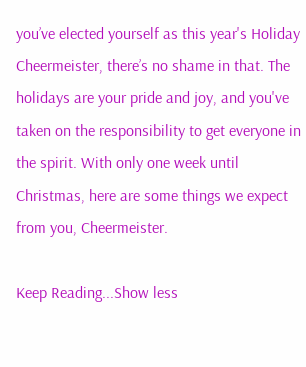you’ve elected yourself as this year's Holiday Cheermeister, there’s no shame in that. The holidays are your pride and joy, and you've taken on the responsibility to get everyone in the spirit. With only one week until Christmas, here are some things we expect from you, Cheermeister.

Keep Reading...Show less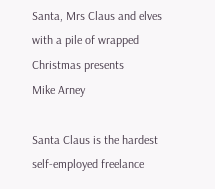Santa, Mrs Claus and elves with a pile of wrapped Christmas presents
Mike Arney

Santa Claus is the hardest self-employed freelance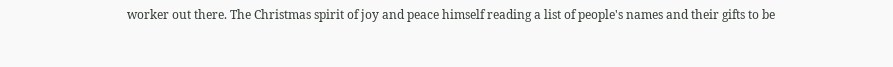worker out there. The Christmas spirit of joy and peace himself reading a list of people's names and their gifts to be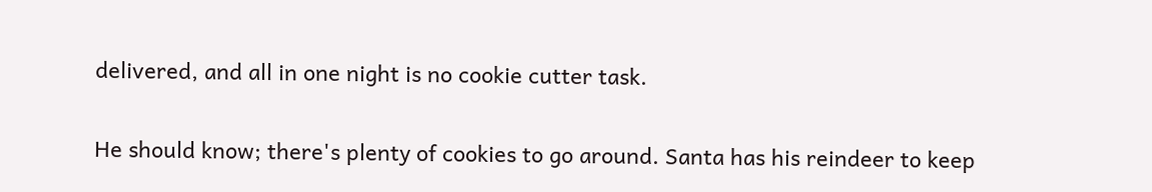delivered, and all in one night is no cookie cutter task.

He should know; there's plenty of cookies to go around. Santa has his reindeer to keep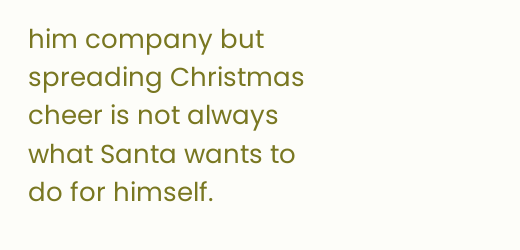him company but spreading Christmas cheer is not always what Santa wants to do for himself.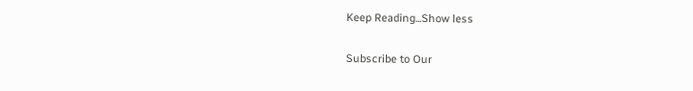Keep Reading...Show less

Subscribe to Our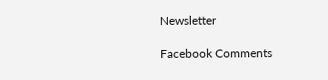Newsletter

Facebook Comments